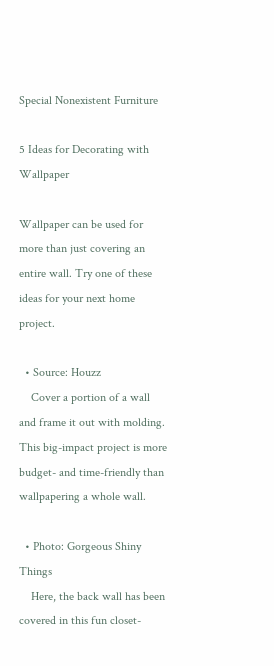Special Nonexistent Furniture

5 Ideas for Decorating with Wallpaper

Wallpaper can be used for more than just covering an entire wall. Try one of these ideas for your next home project.

  • Source: Houzz
    Cover a portion of a wall and frame it out with molding. This big-impact project is more budget- and time-friendly than wallpapering a whole wall.

  • Photo: Gorgeous Shiny Things
    Here, the back wall has been covered in this fun closet-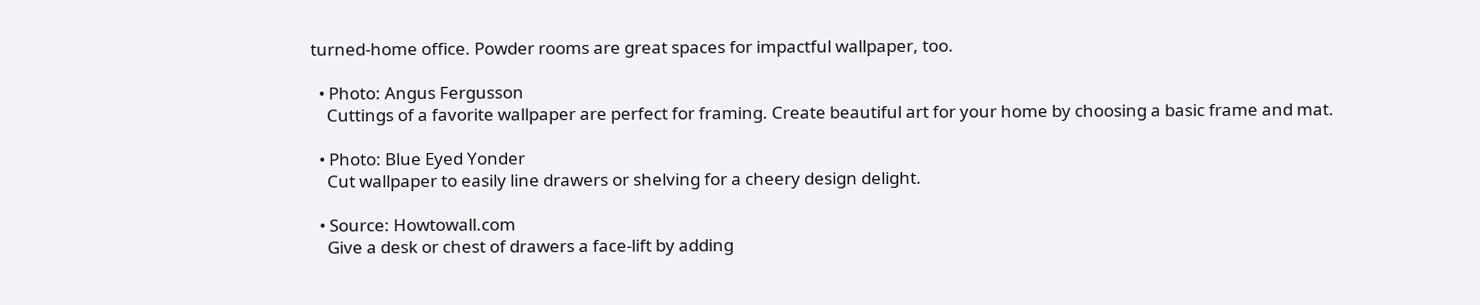turned-home office. Powder rooms are great spaces for impactful wallpaper, too.

  • Photo: Angus Fergusson
    Cuttings of a favorite wallpaper are perfect for framing. Create beautiful art for your home by choosing a basic frame and mat.

  • Photo: Blue Eyed Yonder
    Cut wallpaper to easily line drawers or shelving for a cheery design delight.

  • Source: Howtowall.com
    Give a desk or chest of drawers a face-lift by adding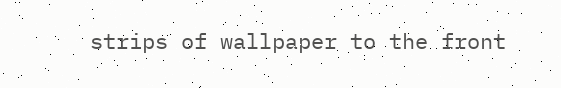strips of wallpaper to the front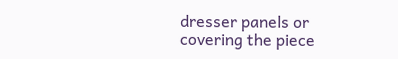dresser panels or covering the piece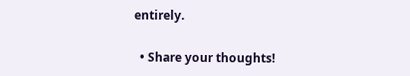entirely.

  • Share your thoughts!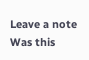Leave a note Was this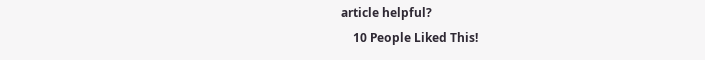article helpful?
    10 People Liked This!